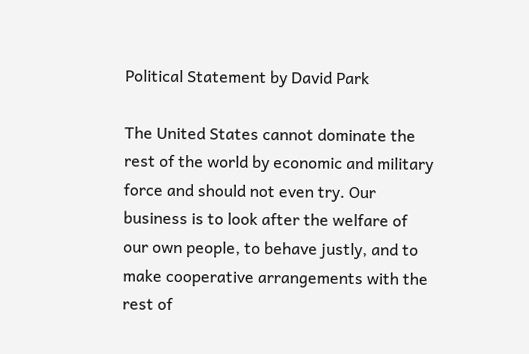Political Statement by David Park

The United States cannot dominate the rest of the world by economic and military force and should not even try. Our business is to look after the welfare of our own people, to behave justly, and to make cooperative arrangements with the rest of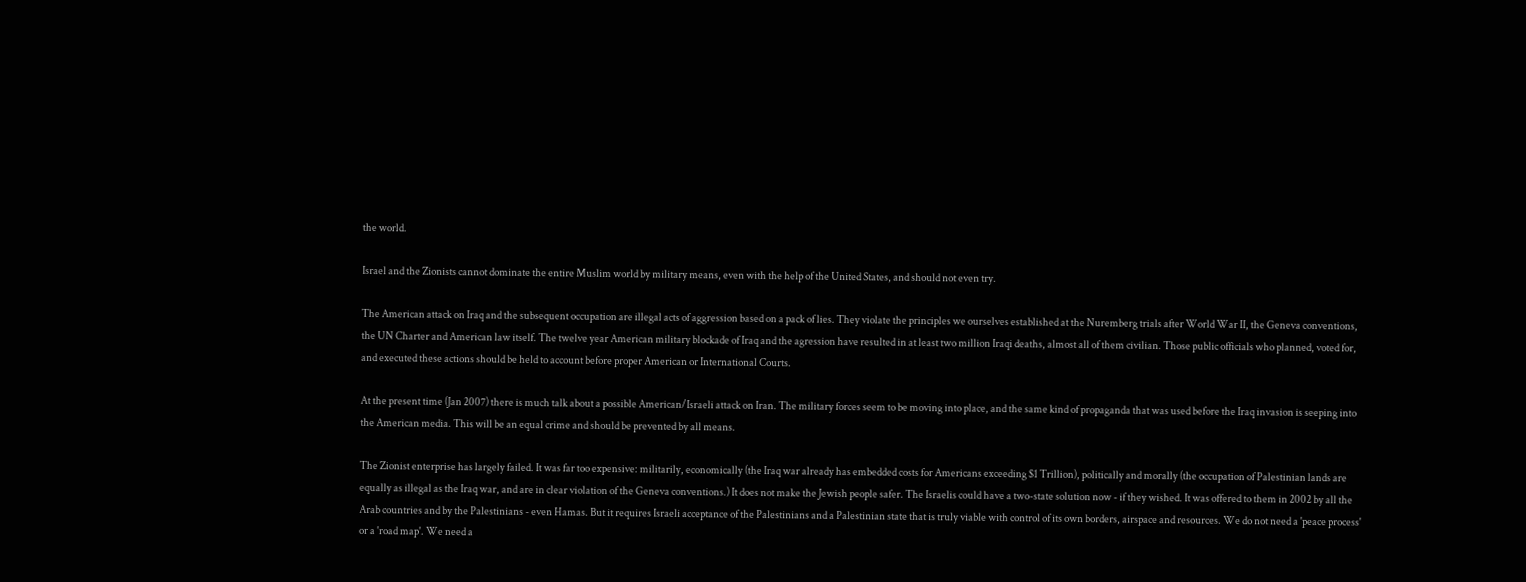the world.

Israel and the Zionists cannot dominate the entire Muslim world by military means, even with the help of the United States, and should not even try.

The American attack on Iraq and the subsequent occupation are illegal acts of aggression based on a pack of lies. They violate the principles we ourselves established at the Nuremberg trials after World War II, the Geneva conventions, the UN Charter and American law itself. The twelve year American military blockade of Iraq and the agression have resulted in at least two million Iraqi deaths, almost all of them civilian. Those public officials who planned, voted for, and executed these actions should be held to account before proper American or International Courts.

At the present time (Jan 2007) there is much talk about a possible American/Israeli attack on Iran. The military forces seem to be moving into place, and the same kind of propaganda that was used before the Iraq invasion is seeping into the American media. This will be an equal crime and should be prevented by all means.

The Zionist enterprise has largely failed. It was far too expensive: militarily, economically (the Iraq war already has embedded costs for Americans exceeding $1 Trillion), politically and morally (the occupation of Palestinian lands are equally as illegal as the Iraq war, and are in clear violation of the Geneva conventions.) It does not make the Jewish people safer. The Israelis could have a two-state solution now - if they wished. It was offered to them in 2002 by all the Arab countries and by the Palestinians - even Hamas. But it requires Israeli acceptance of the Palestinians and a Palestinian state that is truly viable with control of its own borders, airspace and resources. We do not need a 'peace process' or a 'road map'. We need a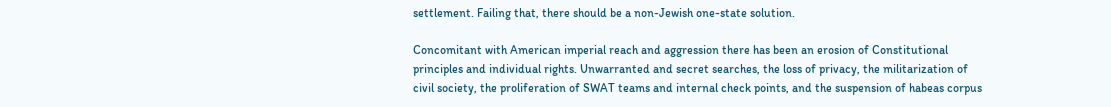settlement. Failing that, there should be a non-Jewish one-state solution.

Concomitant with American imperial reach and aggression there has been an erosion of Constitutional principles and individual rights. Unwarranted and secret searches, the loss of privacy, the militarization of civil society, the proliferation of SWAT teams and internal check points, and the suspension of habeas corpus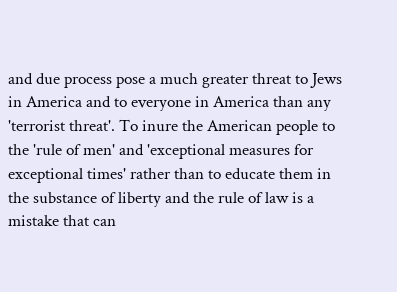and due process pose a much greater threat to Jews in America and to everyone in America than any 'terrorist threat'. To inure the American people to the 'rule of men' and 'exceptional measures for exceptional times' rather than to educate them in the substance of liberty and the rule of law is a mistake that can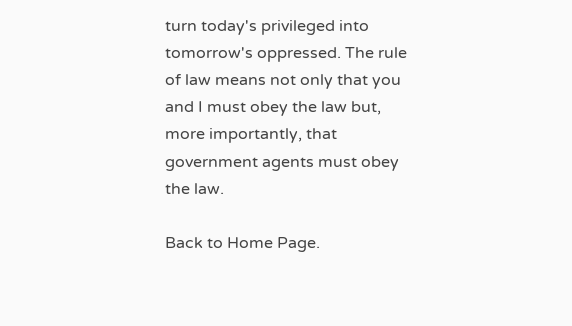turn today's privileged into tomorrow's oppressed. The rule of law means not only that you and I must obey the law but, more importantly, that government agents must obey the law.

Back to Home Page.